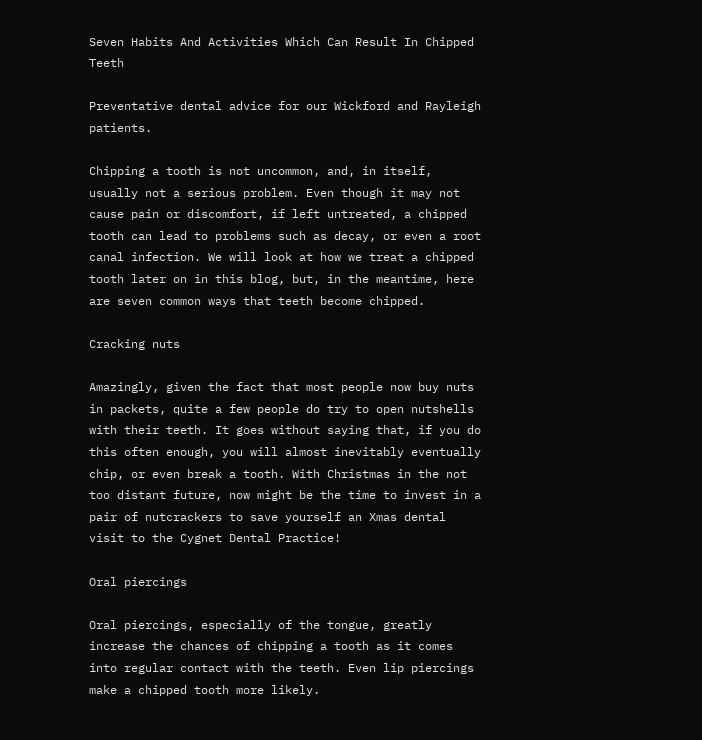Seven Habits And Activities Which Can Result In Chipped Teeth

Preventative dental advice for our Wickford and Rayleigh patients.

Chipping a tooth is not uncommon, and, in itself, usually not a serious problem. Even though it may not cause pain or discomfort, if left untreated, a chipped tooth can lead to problems such as decay, or even a root canal infection. We will look at how we treat a chipped tooth later on in this blog, but, in the meantime, here are seven common ways that teeth become chipped.

Cracking nuts

Amazingly, given the fact that most people now buy nuts in packets, quite a few people do try to open nutshells with their teeth. It goes without saying that, if you do this often enough, you will almost inevitably eventually chip, or even break a tooth. With Christmas in the not too distant future, now might be the time to invest in a pair of nutcrackers to save yourself an Xmas dental visit to the Cygnet Dental Practice!

Oral piercings

Oral piercings, especially of the tongue, greatly increase the chances of chipping a tooth as it comes into regular contact with the teeth. Even lip piercings make a chipped tooth more likely.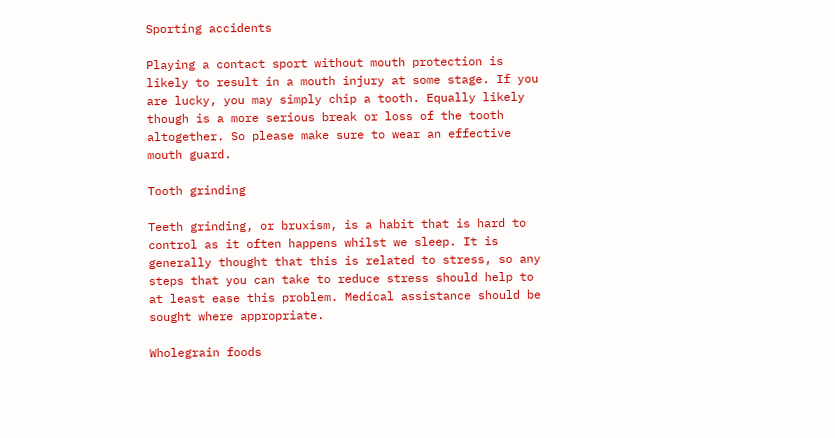Sporting accidents

Playing a contact sport without mouth protection is likely to result in a mouth injury at some stage. If you are lucky, you may simply chip a tooth. Equally likely though is a more serious break or loss of the tooth altogether. So please make sure to wear an effective mouth guard.

Tooth grinding

Teeth grinding, or bruxism, is a habit that is hard to control as it often happens whilst we sleep. It is generally thought that this is related to stress, so any steps that you can take to reduce stress should help to at least ease this problem. Medical assistance should be sought where appropriate.

Wholegrain foods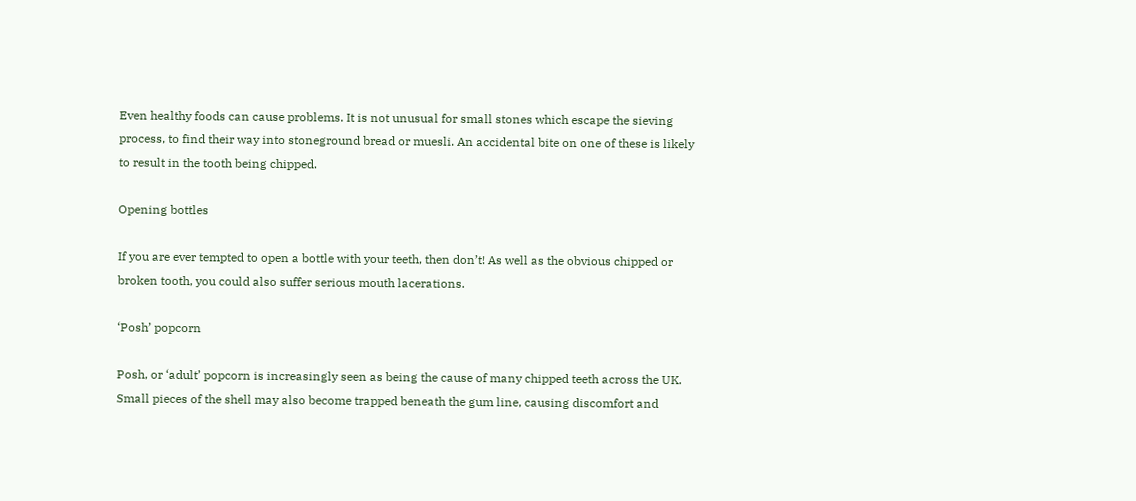Even healthy foods can cause problems. It is not unusual for small stones which escape the sieving process, to find their way into stoneground bread or muesli. An accidental bite on one of these is likely to result in the tooth being chipped.

Opening bottles

If you are ever tempted to open a bottle with your teeth, then don’t! As well as the obvious chipped or broken tooth, you could also suffer serious mouth lacerations.

‘Posh’ popcorn

Posh, or ‘adult’ popcorn is increasingly seen as being the cause of many chipped teeth across the UK. Small pieces of the shell may also become trapped beneath the gum line, causing discomfort and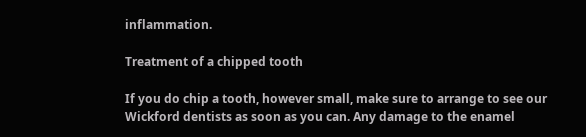inflammation.

Treatment of a chipped tooth

If you do chip a tooth, however small, make sure to arrange to see our Wickford dentists as soon as you can. Any damage to the enamel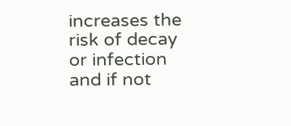increases the risk of decay or infection and if not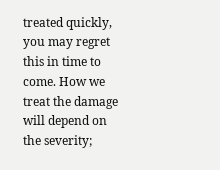treated quickly, you may regret this in time to come. How we treat the damage will depend on the severity;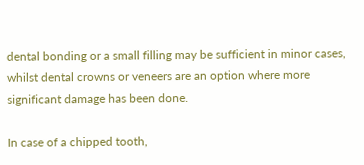dental bonding or a small filling may be sufficient in minor cases, whilst dental crowns or veneers are an option where more significant damage has been done.

In case of a chipped tooth,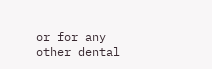or for any other dental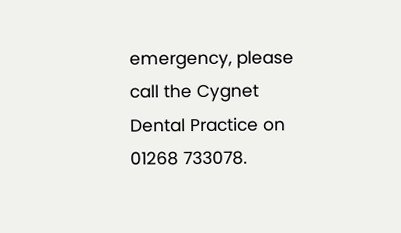emergency, please call the Cygnet Dental Practice on 01268 733078.